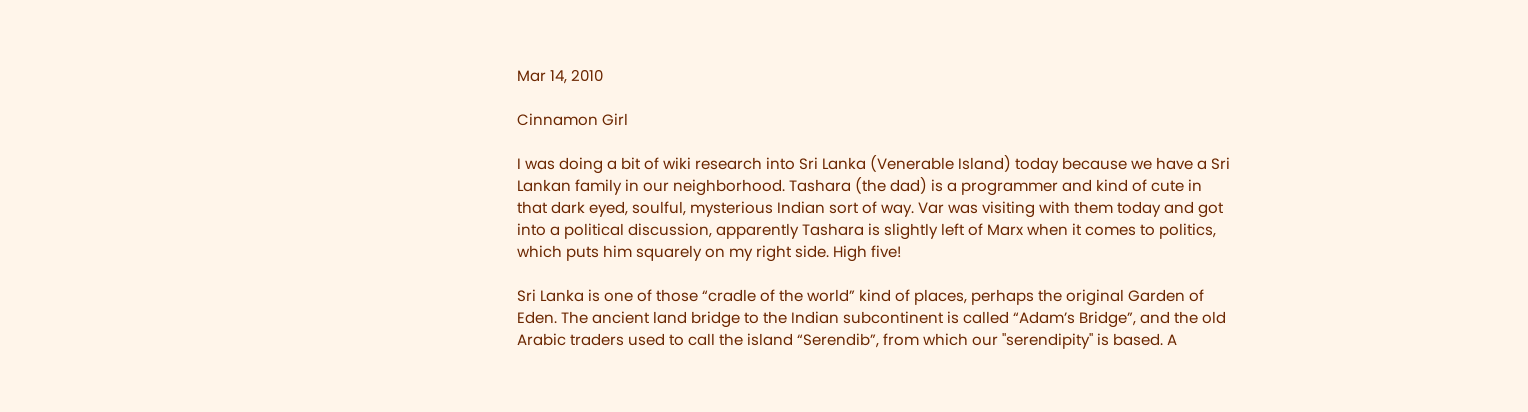Mar 14, 2010

Cinnamon Girl

I was doing a bit of wiki research into Sri Lanka (Venerable Island) today because we have a Sri Lankan family in our neighborhood. Tashara (the dad) is a programmer and kind of cute in that dark eyed, soulful, mysterious Indian sort of way. Var was visiting with them today and got into a political discussion, apparently Tashara is slightly left of Marx when it comes to politics, which puts him squarely on my right side. High five!

Sri Lanka is one of those “cradle of the world” kind of places, perhaps the original Garden of Eden. The ancient land bridge to the Indian subcontinent is called “Adam’s Bridge”, and the old Arabic traders used to call the island “Serendib”, from which our "serendipity" is based. A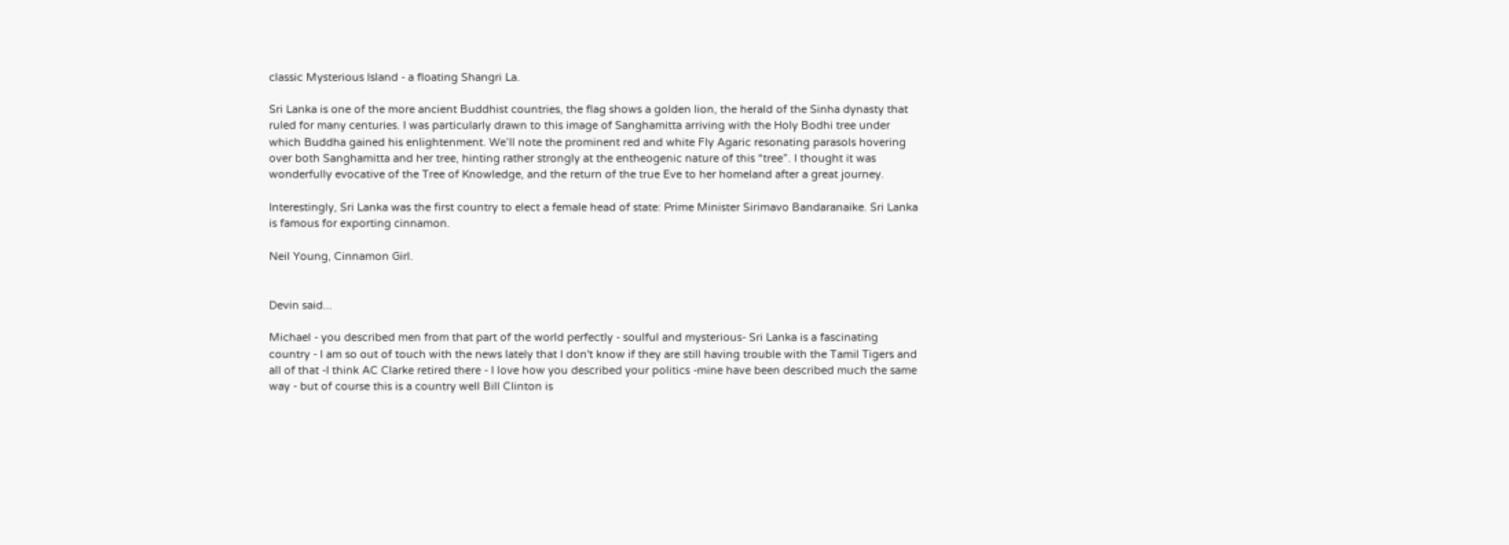classic Mysterious Island - a floating Shangri La.

Sri Lanka is one of the more ancient Buddhist countries, the flag shows a golden lion, the herald of the Sinha dynasty that ruled for many centuries. I was particularly drawn to this image of Sanghamitta arriving with the Holy Bodhi tree under which Buddha gained his enlightenment. We’ll note the prominent red and white Fly Agaric resonating parasols hovering over both Sanghamitta and her tree, hinting rather strongly at the entheogenic nature of this “tree”. I thought it was wonderfully evocative of the Tree of Knowledge, and the return of the true Eve to her homeland after a great journey.

Interestingly, Sri Lanka was the first country to elect a female head of state: Prime Minister Sirimavo Bandaranaike. Sri Lanka is famous for exporting cinnamon.

Neil Young, Cinnamon Girl.


Devin said...

Michael - you described men from that part of the world perfectly - soulful and mysterious- Sri Lanka is a fascinating country - I am so out of touch with the news lately that I don't know if they are still having trouble with the Tamil Tigers and all of that -I think AC Clarke retired there - I love how you described your politics -mine have been described much the same way - but of course this is a country well Bill Clinton is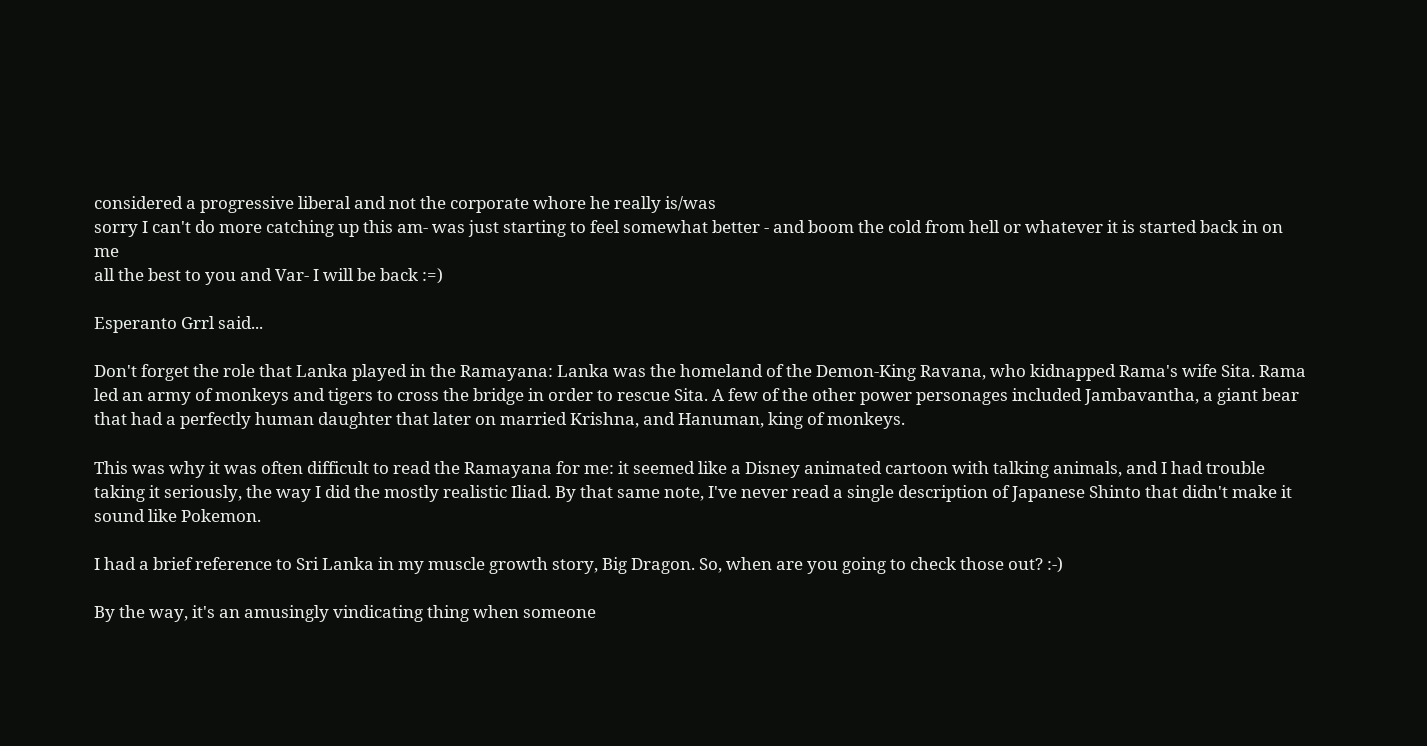considered a progressive liberal and not the corporate whore he really is/was
sorry I can't do more catching up this am- was just starting to feel somewhat better - and boom the cold from hell or whatever it is started back in on me
all the best to you and Var- I will be back :=)

Esperanto Grrl said...

Don't forget the role that Lanka played in the Ramayana: Lanka was the homeland of the Demon-King Ravana, who kidnapped Rama's wife Sita. Rama led an army of monkeys and tigers to cross the bridge in order to rescue Sita. A few of the other power personages included Jambavantha, a giant bear that had a perfectly human daughter that later on married Krishna, and Hanuman, king of monkeys.

This was why it was often difficult to read the Ramayana for me: it seemed like a Disney animated cartoon with talking animals, and I had trouble taking it seriously, the way I did the mostly realistic Iliad. By that same note, I've never read a single description of Japanese Shinto that didn't make it sound like Pokemon.

I had a brief reference to Sri Lanka in my muscle growth story, Big Dragon. So, when are you going to check those out? :-)

By the way, it's an amusingly vindicating thing when someone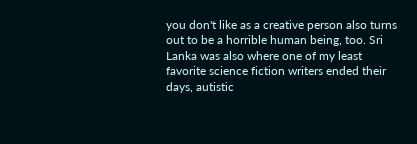you don't like as a creative person also turns out to be a horrible human being, too. Sri Lanka was also where one of my least favorite science fiction writers ended their days, autistic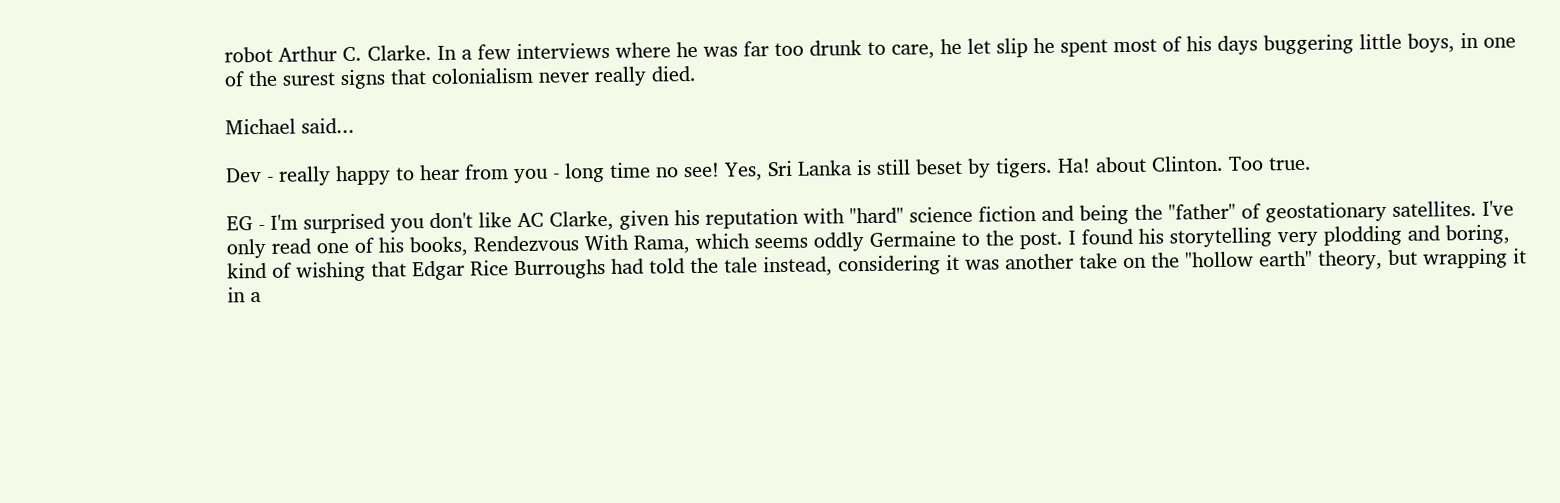robot Arthur C. Clarke. In a few interviews where he was far too drunk to care, he let slip he spent most of his days buggering little boys, in one of the surest signs that colonialism never really died.

Michael said...

Dev - really happy to hear from you - long time no see! Yes, Sri Lanka is still beset by tigers. Ha! about Clinton. Too true.

EG - I'm surprised you don't like AC Clarke, given his reputation with "hard" science fiction and being the "father" of geostationary satellites. I've only read one of his books, Rendezvous With Rama, which seems oddly Germaine to the post. I found his storytelling very plodding and boring, kind of wishing that Edgar Rice Burroughs had told the tale instead, considering it was another take on the "hollow earth" theory, but wrapping it in a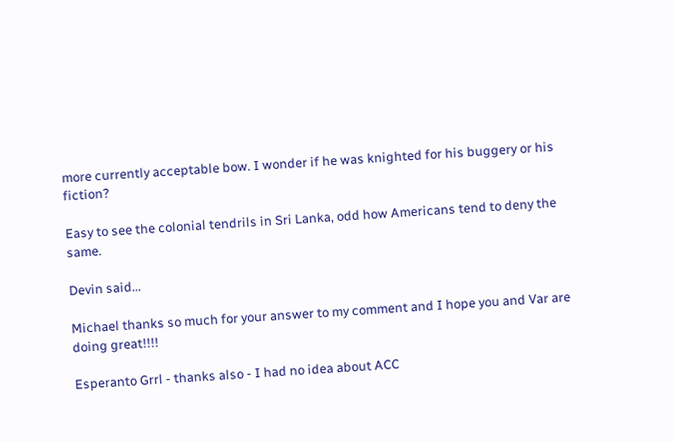more currently acceptable bow. I wonder if he was knighted for his buggery or his fiction?

Easy to see the colonial tendrils in Sri Lanka, odd how Americans tend to deny the same.

Devin said...

Michael thanks so much for your answer to my comment and I hope you and Var are doing great!!!!

Esperanto Grrl - thanks also - I had no idea about ACC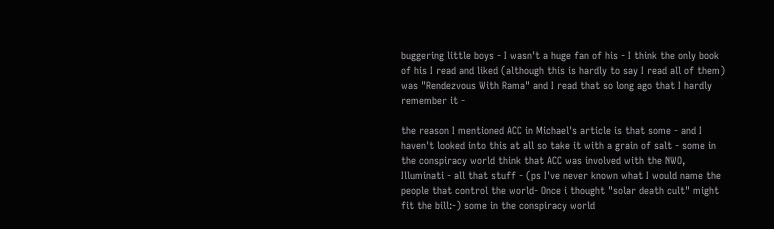buggering little boys - I wasn't a huge fan of his - I think the only book of his I read and liked (although this is hardly to say I read all of them) was "Rendezvous With Rama" and I read that so long ago that I hardly remember it -

the reason I mentioned ACC in Michael's article is that some - and I haven't looked into this at all so take it with a grain of salt - some in the conspiracy world think that ACC was involved with the NWO, Illuminati - all that stuff - (ps I've never known what I would name the people that control the world- Once i thought "solar death cult" might fit the bill:-) some in the conspiracy world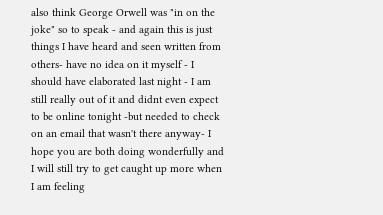also think George Orwell was "in on the joke" so to speak - and again this is just things I have heard and seen written from others- have no idea on it myself - I should have elaborated last night - I am still really out of it and didnt even expect to be online tonight -but needed to check on an email that wasn't there anyway- I hope you are both doing wonderfully and I will still try to get caught up more when I am feeling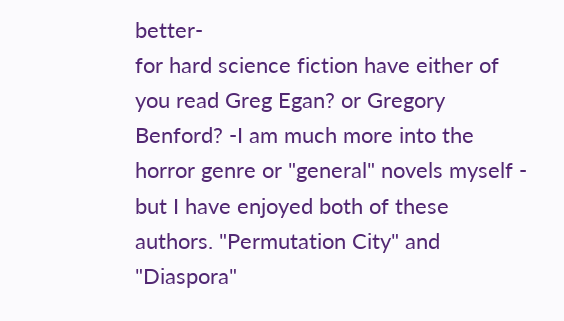better-
for hard science fiction have either of you read Greg Egan? or Gregory Benford? -I am much more into the horror genre or "general" novels myself - but I have enjoyed both of these authors. "Permutation City" and "Diaspora"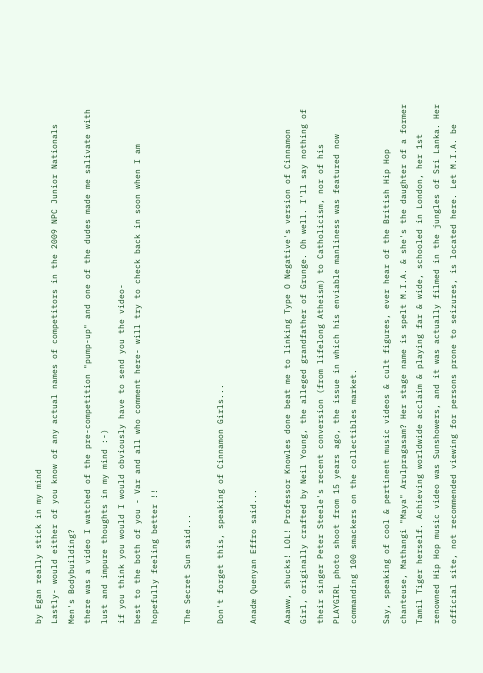by Egan really stick in my mind
Lastly- would either of you know of any actual names of competitors in the 2009 NPC Junior Nationals Men's Bodybuilding?
there was a video I watched of the pre-competition "pump-up" and one of the dudes made me salivate with lust and impure thoughts in my mind :-)
if you think you would I would obviously have to send you the video-
best to the both of you - Var and all who comment here- will try to check back in soon when I am hopefully feeling better !!

The Secret Sun said...

Don't forget this, speaking of Cinnamon Girls...

Anadæ Quenyan Effro said...

Aaaww, shucks! LOL! Professor Knowles done beat me to linking Type O Negative's version of Cinnamon Girl, originally crafted by Neil Young, the alleged grandfather of Grunge. Oh well. I'll say nothing of their singer Peter Steele's recent conversion (from lifelong Atheism) to Catholicism, nor of his PLAYGIRL photo shoot from 15 years ago, the issue in which his enviable manliness was featured now commanding 100 smackers on the collectibles market.

Say, speaking of cool & pertinent music videos & cult figures, ever hear of the British Hip Hop chanteuse, Mathangi "Maya" Arulpragasam? Her stage name is spelt M.I.A. & she's the daughter of a former Tamil Tiger herself. Achieving worldwide acclaim & playing far & wide, schooled in London, her 1st renowned Hip Hop music video was Sunshowers, and it was actually filmed in the jungles of Sri Lanka. Her official site, not recommended viewing for persons prone to seizures, is located here. Let M.I.A. be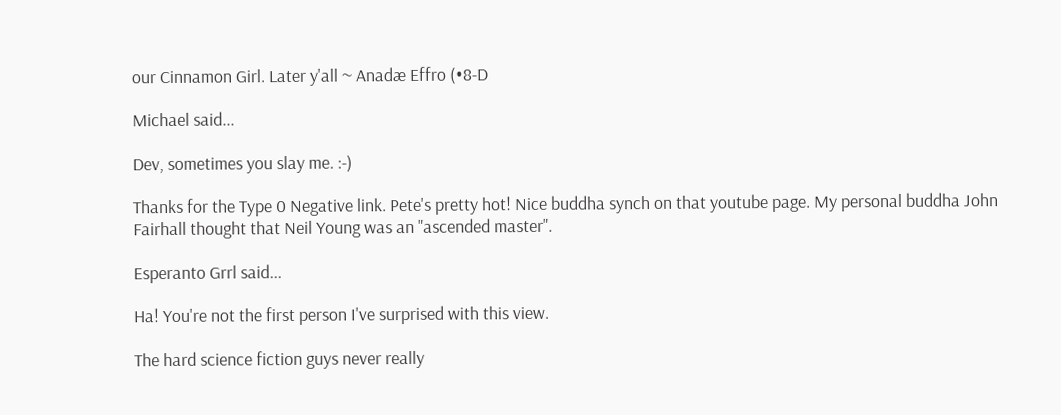our Cinnamon Girl. Later y'all ~ Anadæ Effro (•8-D

Michael said...

Dev, sometimes you slay me. :-)

Thanks for the Type 0 Negative link. Pete's pretty hot! Nice buddha synch on that youtube page. My personal buddha John Fairhall thought that Neil Young was an "ascended master".

Esperanto Grrl said...

Ha! You're not the first person I've surprised with this view.

The hard science fiction guys never really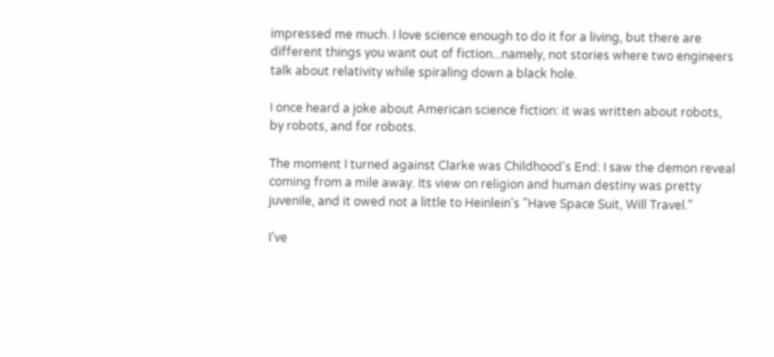impressed me much. I love science enough to do it for a living, but there are different things you want out of fiction...namely, not stories where two engineers talk about relativity while spiraling down a black hole.

I once heard a joke about American science fiction: it was written about robots, by robots, and for robots.

The moment I turned against Clarke was Childhood's End: I saw the demon reveal coming from a mile away. Its view on religion and human destiny was pretty juvenile, and it owed not a little to Heinlein's "Have Space Suit, Will Travel."

I've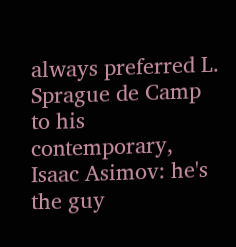always preferred L. Sprague de Camp to his contemporary, Isaac Asimov: he's the guy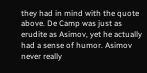they had in mind with the quote above. De Camp was just as erudite as Asimov, yet he actually had a sense of humor. Asimov never really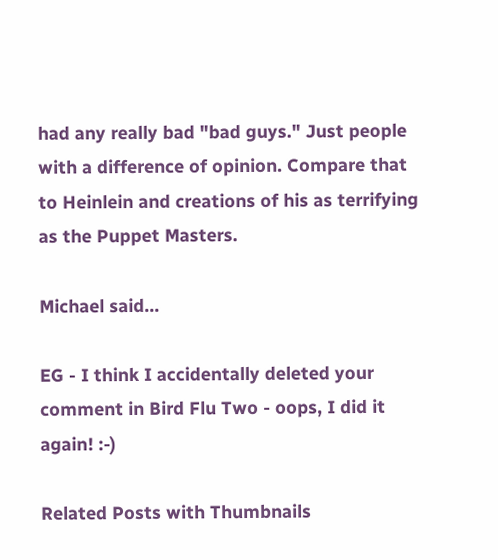had any really bad "bad guys." Just people with a difference of opinion. Compare that to Heinlein and creations of his as terrifying as the Puppet Masters.

Michael said...

EG - I think I accidentally deleted your comment in Bird Flu Two - oops, I did it again! :-)

Related Posts with Thumbnails